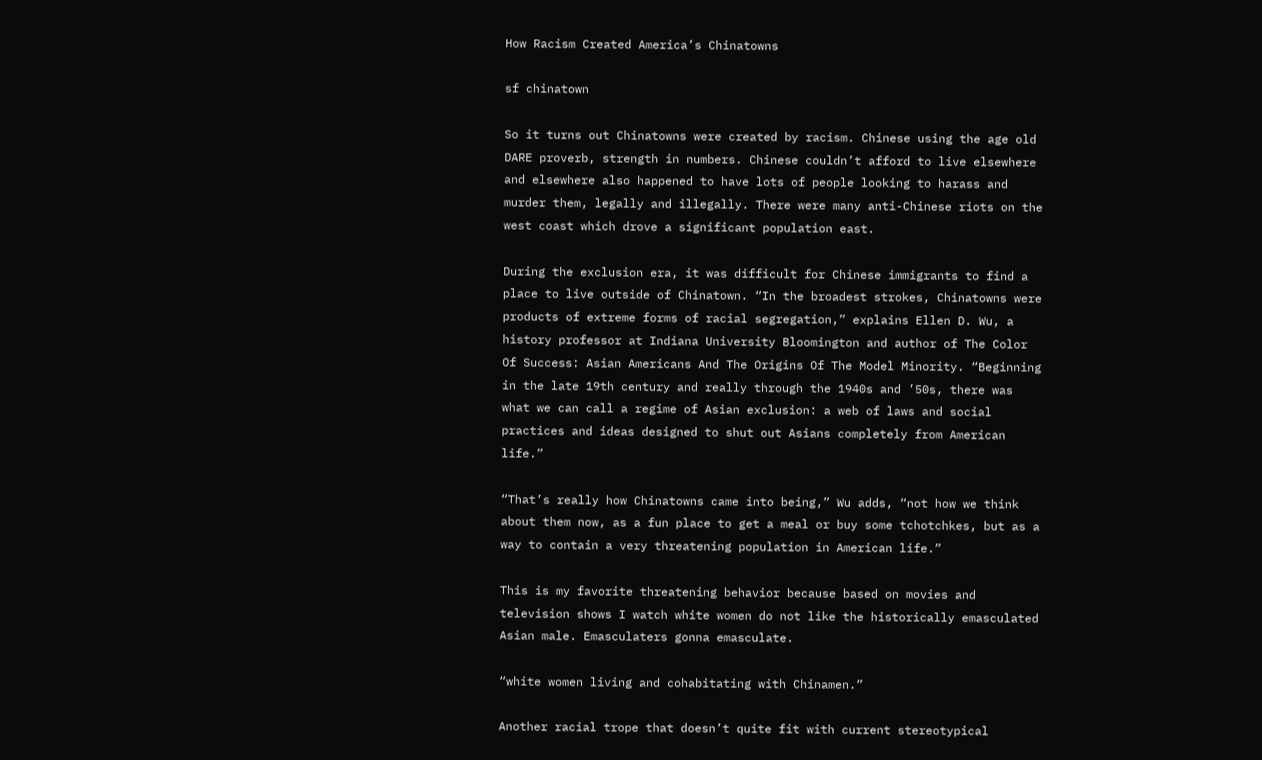How Racism Created America’s Chinatowns

sf chinatown

So it turns out Chinatowns were created by racism. Chinese using the age old DARE proverb, strength in numbers. Chinese couldn’t afford to live elsewhere and elsewhere also happened to have lots of people looking to harass and murder them, legally and illegally. There were many anti-Chinese riots on the west coast which drove a significant population east.

During the exclusion era, it was difficult for Chinese immigrants to find a place to live outside of Chinatown. “In the broadest strokes, Chinatowns were products of extreme forms of racial segregation,” explains Ellen D. Wu, a history professor at Indiana University Bloomington and author of The Color Of Success: Asian Americans And The Origins Of The Model Minority. “Beginning in the late 19th century and really through the 1940s and ’50s, there was what we can call a regime of Asian exclusion: a web of laws and social practices and ideas designed to shut out Asians completely from American life.”

“That’s really how Chinatowns came into being,” Wu adds, “not how we think about them now, as a fun place to get a meal or buy some tchotchkes, but as a way to contain a very threatening population in American life.”

This is my favorite threatening behavior because based on movies and television shows I watch white women do not like the historically emasculated Asian male. Emasculaters gonna emasculate.

“white women living and cohabitating with Chinamen.”

Another racial trope that doesn’t quite fit with current stereotypical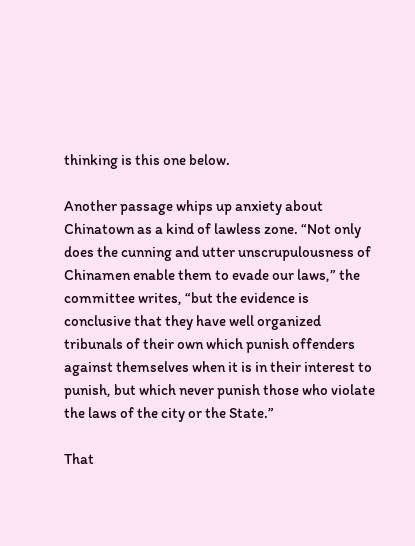thinking is this one below.

Another passage whips up anxiety about Chinatown as a kind of lawless zone. “Not only does the cunning and utter unscrupulousness of Chinamen enable them to evade our laws,” the committee writes, “but the evidence is conclusive that they have well organized tribunals of their own which punish offenders against themselves when it is in their interest to punish, but which never punish those who violate the laws of the city or the State.”

That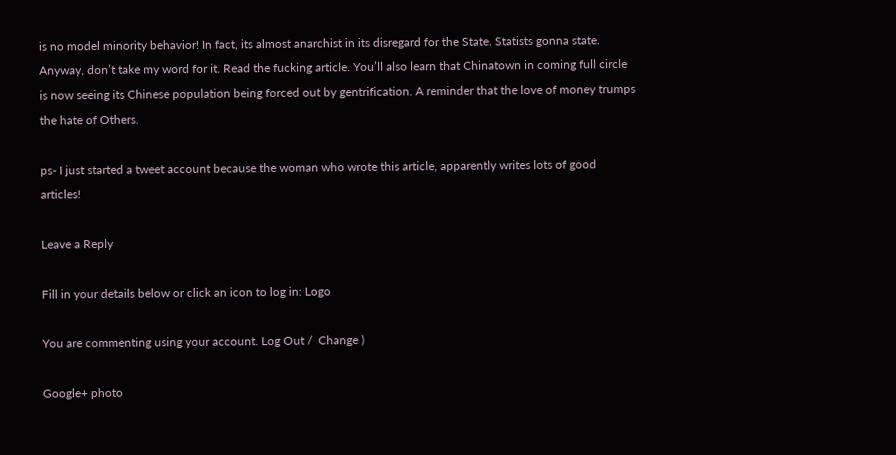is no model minority behavior! In fact, its almost anarchist in its disregard for the State. Statists gonna state. Anyway, don’t take my word for it. Read the fucking article. You’ll also learn that Chinatown in coming full circle is now seeing its Chinese population being forced out by gentrification. A reminder that the love of money trumps the hate of Others.

ps- I just started a tweet account because the woman who wrote this article, apparently writes lots of good articles!

Leave a Reply

Fill in your details below or click an icon to log in: Logo

You are commenting using your account. Log Out /  Change )

Google+ photo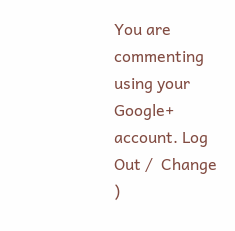You are commenting using your Google+ account. Log Out /  Change )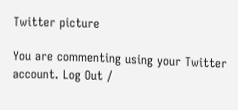Twitter picture

You are commenting using your Twitter account. Log Out /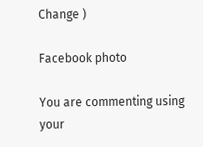Change )

Facebook photo

You are commenting using your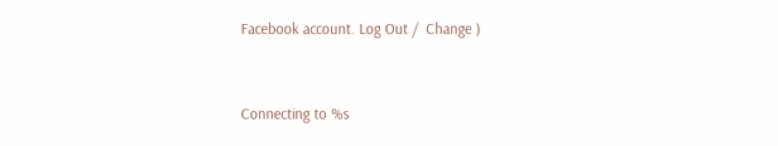Facebook account. Log Out /  Change )


Connecting to %s